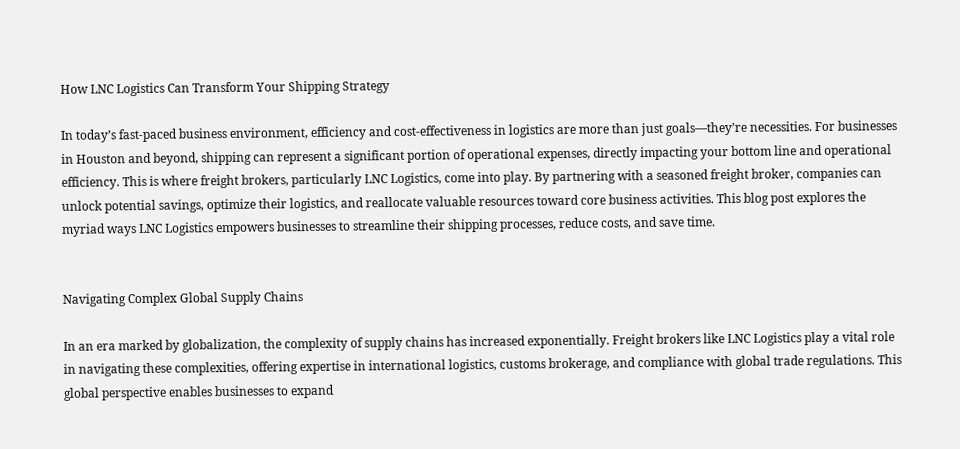How LNC Logistics Can Transform Your Shipping Strategy

In today’s fast-paced business environment, efficiency and cost-effectiveness in logistics are more than just goals—they’re necessities. For businesses in Houston and beyond, shipping can represent a significant portion of operational expenses, directly impacting your bottom line and operational efficiency. This is where freight brokers, particularly LNC Logistics, come into play. By partnering with a seasoned freight broker, companies can unlock potential savings, optimize their logistics, and reallocate valuable resources toward core business activities. This blog post explores the myriad ways LNC Logistics empowers businesses to streamline their shipping processes, reduce costs, and save time.


Navigating Complex Global Supply Chains

In an era marked by globalization, the complexity of supply chains has increased exponentially. Freight brokers like LNC Logistics play a vital role in navigating these complexities, offering expertise in international logistics, customs brokerage, and compliance with global trade regulations. This global perspective enables businesses to expand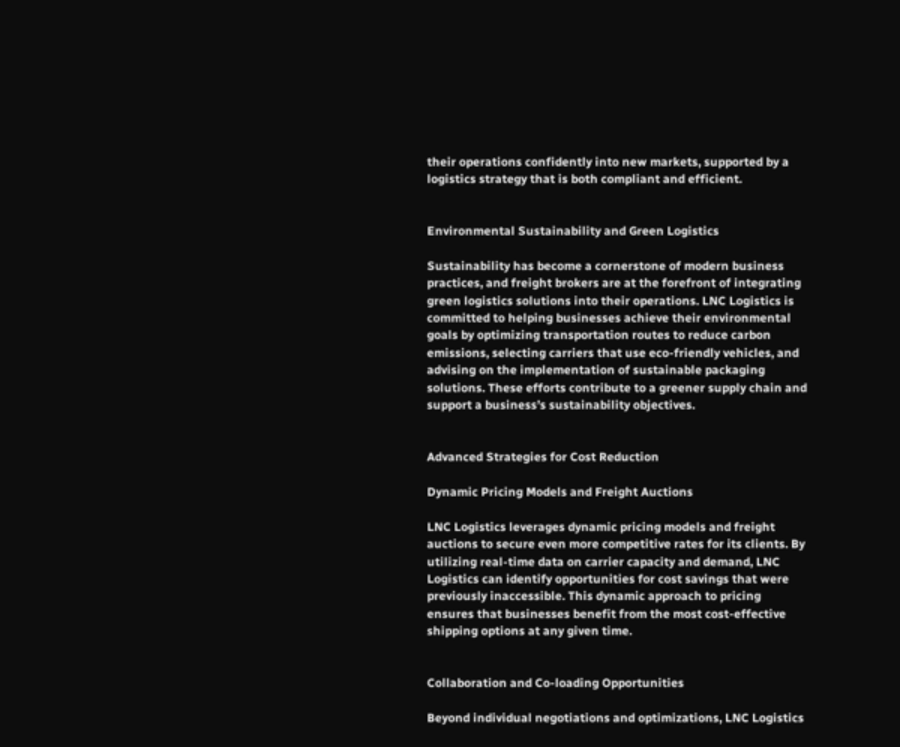their operations confidently into new markets, supported by a logistics strategy that is both compliant and efficient.


Environmental Sustainability and Green Logistics

Sustainability has become a cornerstone of modern business practices, and freight brokers are at the forefront of integrating green logistics solutions into their operations. LNC Logistics is committed to helping businesses achieve their environmental goals by optimizing transportation routes to reduce carbon emissions, selecting carriers that use eco-friendly vehicles, and advising on the implementation of sustainable packaging solutions. These efforts contribute to a greener supply chain and support a business’s sustainability objectives.


Advanced Strategies for Cost Reduction

Dynamic Pricing Models and Freight Auctions

LNC Logistics leverages dynamic pricing models and freight auctions to secure even more competitive rates for its clients. By utilizing real-time data on carrier capacity and demand, LNC Logistics can identify opportunities for cost savings that were previously inaccessible. This dynamic approach to pricing ensures that businesses benefit from the most cost-effective shipping options at any given time.


Collaboration and Co-loading Opportunities

Beyond individual negotiations and optimizations, LNC Logistics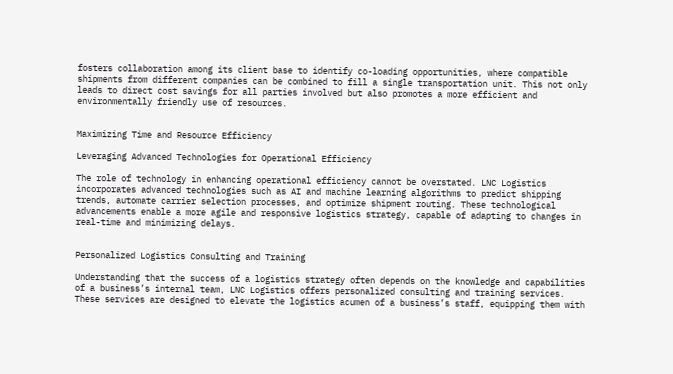fosters collaboration among its client base to identify co-loading opportunities, where compatible shipments from different companies can be combined to fill a single transportation unit. This not only leads to direct cost savings for all parties involved but also promotes a more efficient and environmentally friendly use of resources.


Maximizing Time and Resource Efficiency

Leveraging Advanced Technologies for Operational Efficiency

The role of technology in enhancing operational efficiency cannot be overstated. LNC Logistics incorporates advanced technologies such as AI and machine learning algorithms to predict shipping trends, automate carrier selection processes, and optimize shipment routing. These technological advancements enable a more agile and responsive logistics strategy, capable of adapting to changes in real-time and minimizing delays.


Personalized Logistics Consulting and Training

Understanding that the success of a logistics strategy often depends on the knowledge and capabilities of a business’s internal team, LNC Logistics offers personalized consulting and training services. These services are designed to elevate the logistics acumen of a business’s staff, equipping them with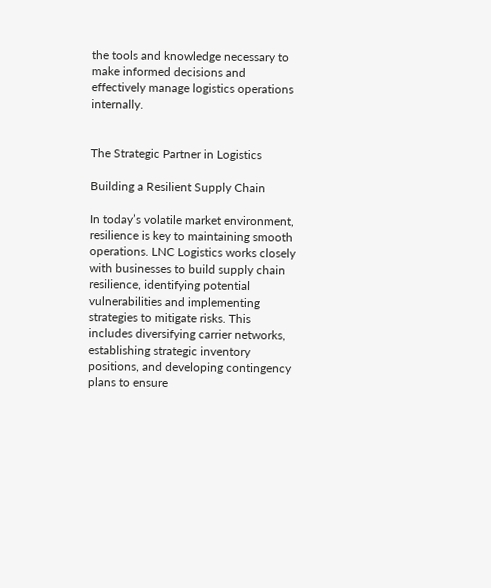the tools and knowledge necessary to make informed decisions and effectively manage logistics operations internally.


The Strategic Partner in Logistics

Building a Resilient Supply Chain

In today’s volatile market environment, resilience is key to maintaining smooth operations. LNC Logistics works closely with businesses to build supply chain resilience, identifying potential vulnerabilities and implementing strategies to mitigate risks. This includes diversifying carrier networks, establishing strategic inventory positions, and developing contingency plans to ensure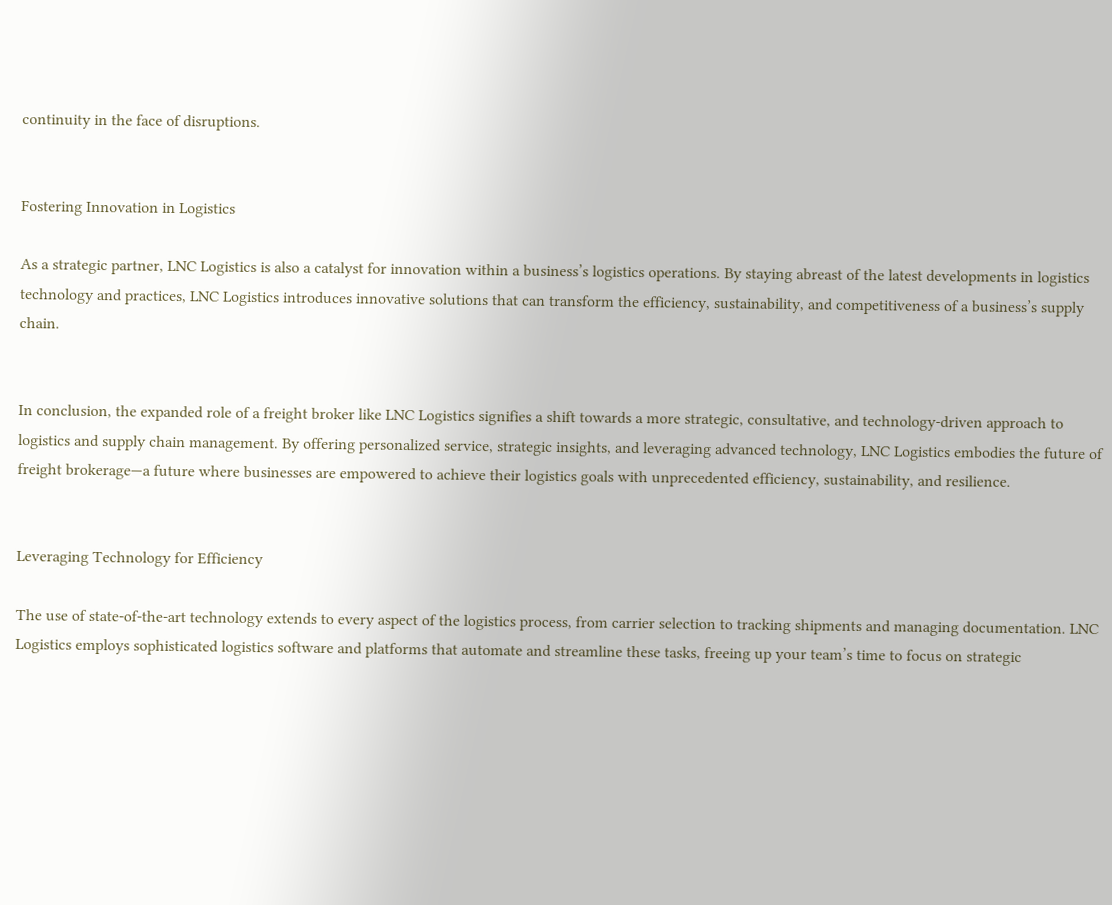continuity in the face of disruptions.


Fostering Innovation in Logistics

As a strategic partner, LNC Logistics is also a catalyst for innovation within a business’s logistics operations. By staying abreast of the latest developments in logistics technology and practices, LNC Logistics introduces innovative solutions that can transform the efficiency, sustainability, and competitiveness of a business’s supply chain.


In conclusion, the expanded role of a freight broker like LNC Logistics signifies a shift towards a more strategic, consultative, and technology-driven approach to logistics and supply chain management. By offering personalized service, strategic insights, and leveraging advanced technology, LNC Logistics embodies the future of freight brokerage—a future where businesses are empowered to achieve their logistics goals with unprecedented efficiency, sustainability, and resilience.


Leveraging Technology for Efficiency

The use of state-of-the-art technology extends to every aspect of the logistics process, from carrier selection to tracking shipments and managing documentation. LNC Logistics employs sophisticated logistics software and platforms that automate and streamline these tasks, freeing up your team’s time to focus on strategic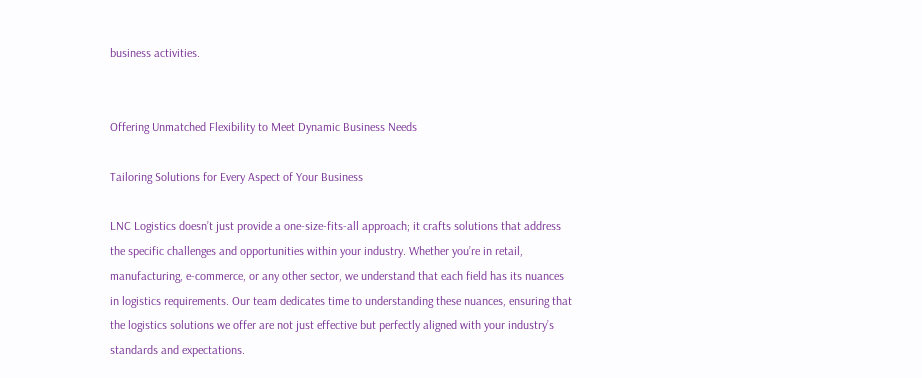business activities.


Offering Unmatched Flexibility to Meet Dynamic Business Needs

Tailoring Solutions for Every Aspect of Your Business

LNC Logistics doesn’t just provide a one-size-fits-all approach; it crafts solutions that address the specific challenges and opportunities within your industry. Whether you’re in retail, manufacturing, e-commerce, or any other sector, we understand that each field has its nuances in logistics requirements. Our team dedicates time to understanding these nuances, ensuring that the logistics solutions we offer are not just effective but perfectly aligned with your industry’s standards and expectations.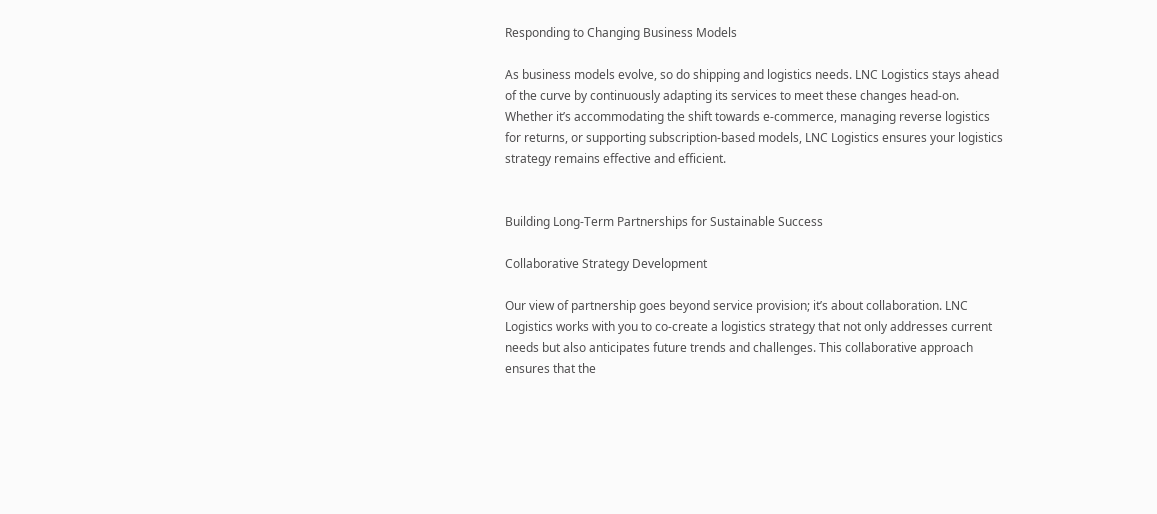Responding to Changing Business Models

As business models evolve, so do shipping and logistics needs. LNC Logistics stays ahead of the curve by continuously adapting its services to meet these changes head-on. Whether it’s accommodating the shift towards e-commerce, managing reverse logistics for returns, or supporting subscription-based models, LNC Logistics ensures your logistics strategy remains effective and efficient.


Building Long-Term Partnerships for Sustainable Success

Collaborative Strategy Development

Our view of partnership goes beyond service provision; it’s about collaboration. LNC Logistics works with you to co-create a logistics strategy that not only addresses current needs but also anticipates future trends and challenges. This collaborative approach ensures that the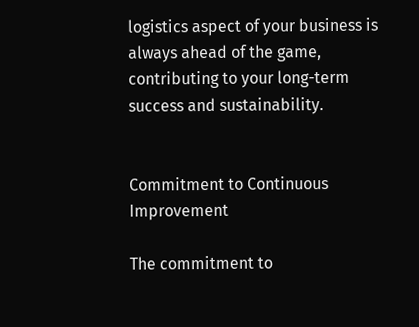logistics aspect of your business is always ahead of the game, contributing to your long-term success and sustainability.


Commitment to Continuous Improvement

The commitment to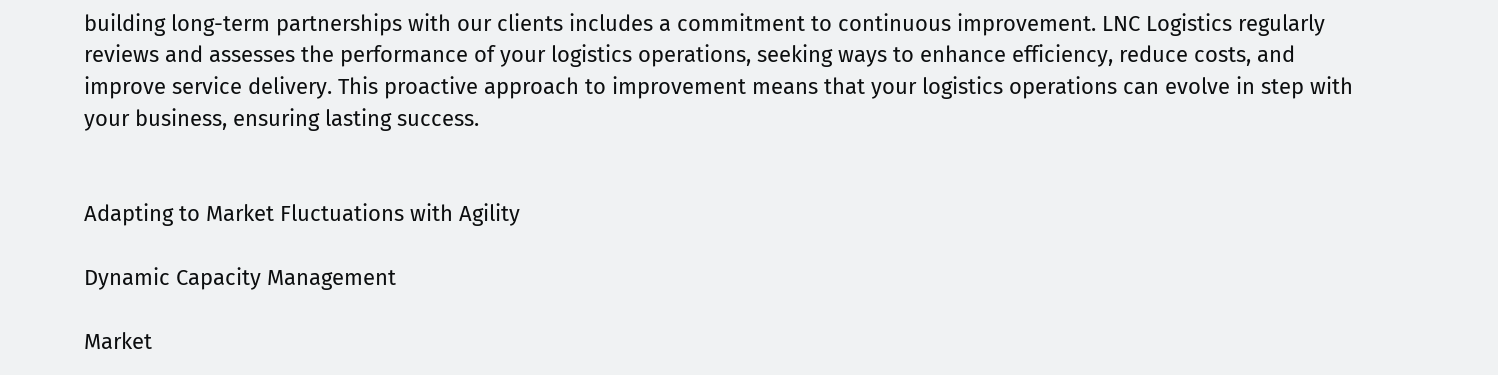building long-term partnerships with our clients includes a commitment to continuous improvement. LNC Logistics regularly reviews and assesses the performance of your logistics operations, seeking ways to enhance efficiency, reduce costs, and improve service delivery. This proactive approach to improvement means that your logistics operations can evolve in step with your business, ensuring lasting success.


Adapting to Market Fluctuations with Agility

Dynamic Capacity Management

Market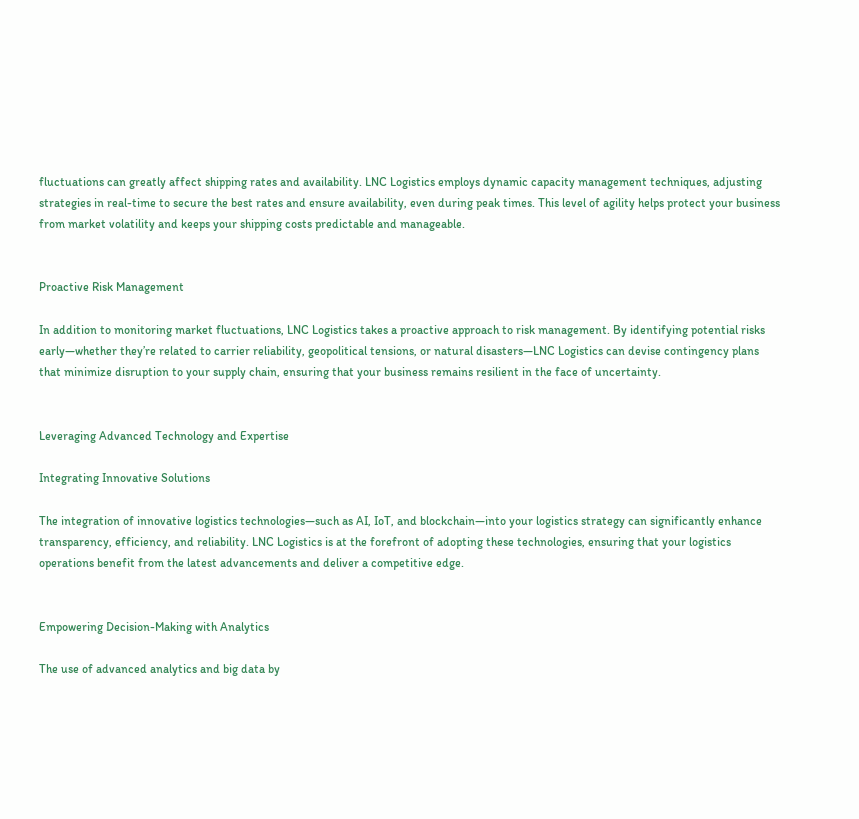fluctuations can greatly affect shipping rates and availability. LNC Logistics employs dynamic capacity management techniques, adjusting strategies in real-time to secure the best rates and ensure availability, even during peak times. This level of agility helps protect your business from market volatility and keeps your shipping costs predictable and manageable.


Proactive Risk Management

In addition to monitoring market fluctuations, LNC Logistics takes a proactive approach to risk management. By identifying potential risks early—whether they’re related to carrier reliability, geopolitical tensions, or natural disasters—LNC Logistics can devise contingency plans that minimize disruption to your supply chain, ensuring that your business remains resilient in the face of uncertainty.


Leveraging Advanced Technology and Expertise

Integrating Innovative Solutions

The integration of innovative logistics technologies—such as AI, IoT, and blockchain—into your logistics strategy can significantly enhance transparency, efficiency, and reliability. LNC Logistics is at the forefront of adopting these technologies, ensuring that your logistics operations benefit from the latest advancements and deliver a competitive edge.


Empowering Decision-Making with Analytics

The use of advanced analytics and big data by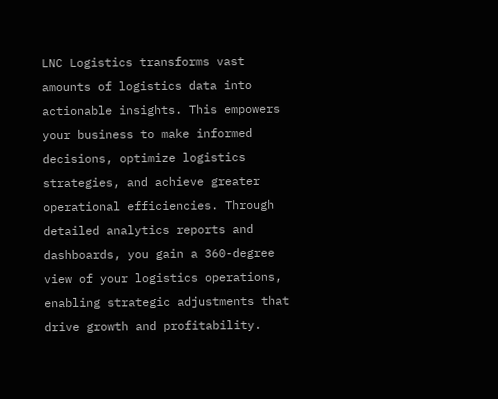LNC Logistics transforms vast amounts of logistics data into actionable insights. This empowers your business to make informed decisions, optimize logistics strategies, and achieve greater operational efficiencies. Through detailed analytics reports and dashboards, you gain a 360-degree view of your logistics operations, enabling strategic adjustments that drive growth and profitability.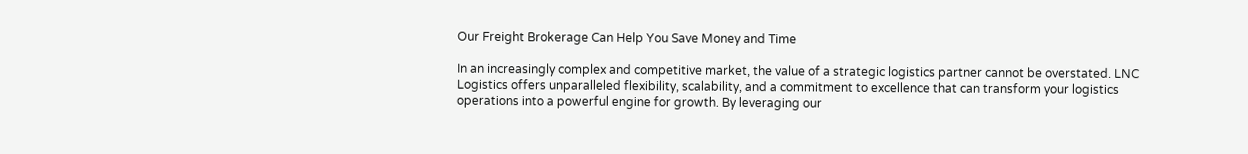Our Freight Brokerage Can Help You Save Money and Time

In an increasingly complex and competitive market, the value of a strategic logistics partner cannot be overstated. LNC Logistics offers unparalleled flexibility, scalability, and a commitment to excellence that can transform your logistics operations into a powerful engine for growth. By leveraging our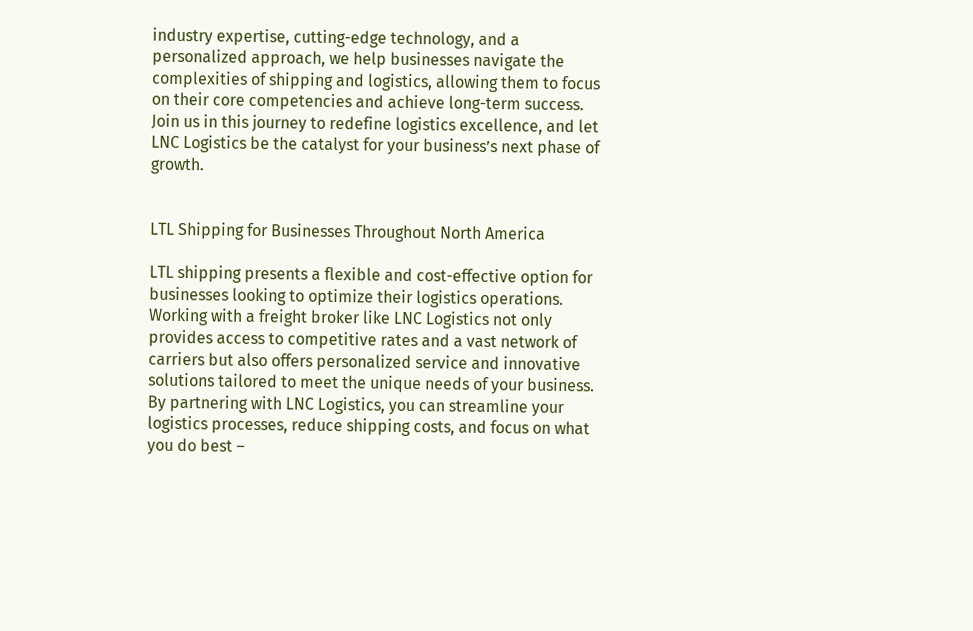industry expertise, cutting-edge technology, and a personalized approach, we help businesses navigate the complexities of shipping and logistics, allowing them to focus on their core competencies and achieve long-term success. Join us in this journey to redefine logistics excellence, and let LNC Logistics be the catalyst for your business’s next phase of growth.


LTL Shipping for Businesses Throughout North America

LTL shipping presents a flexible and cost-effective option for businesses looking to optimize their logistics operations. Working with a freight broker like LNC Logistics not only provides access to competitive rates and a vast network of carriers but also offers personalized service and innovative solutions tailored to meet the unique needs of your business. By partnering with LNC Logistics, you can streamline your logistics processes, reduce shipping costs, and focus on what you do best –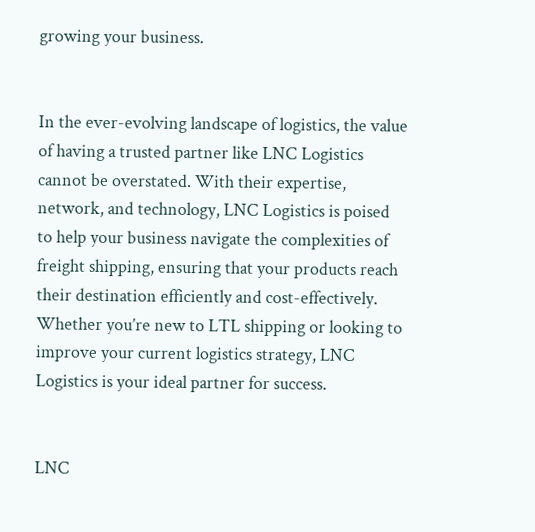growing your business.


In the ever-evolving landscape of logistics, the value of having a trusted partner like LNC Logistics cannot be overstated. With their expertise, network, and technology, LNC Logistics is poised to help your business navigate the complexities of freight shipping, ensuring that your products reach their destination efficiently and cost-effectively. Whether you’re new to LTL shipping or looking to improve your current logistics strategy, LNC Logistics is your ideal partner for success.


LNC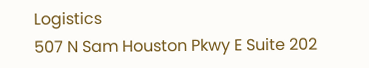Logistics
507 N Sam Houston Pkwy E Suite 202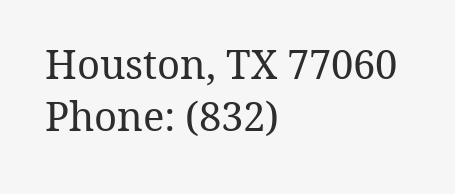Houston, TX 77060
Phone: (832)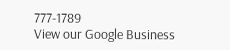777-1789
View our Google Business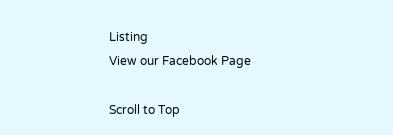Listing
View our Facebook Page

Scroll to Top